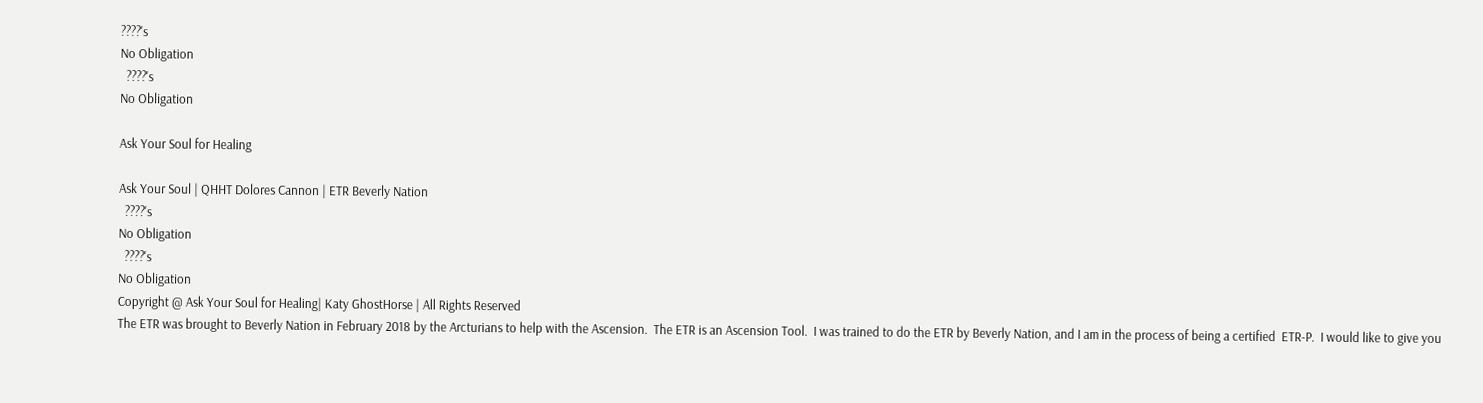????'s
No Obligation
  ????'s
No Obligation

Ask Your Soul for Healing

Ask Your Soul | QHHT Dolores Cannon | ETR Beverly Nation
  ????'s
No Obligation
  ????'s
No Obligation
Copyright @ Ask Your Soul for Healing| Katy GhostHorse | All Rights Reserved
The ETR was brought to Beverly Nation in February 2018 by the Arcturians to help with the Ascension.  The ETR is an Ascension Tool.  I was trained to do the ETR by Beverly Nation, and I am in the process of being a certified  ETR-P.  I would like to give you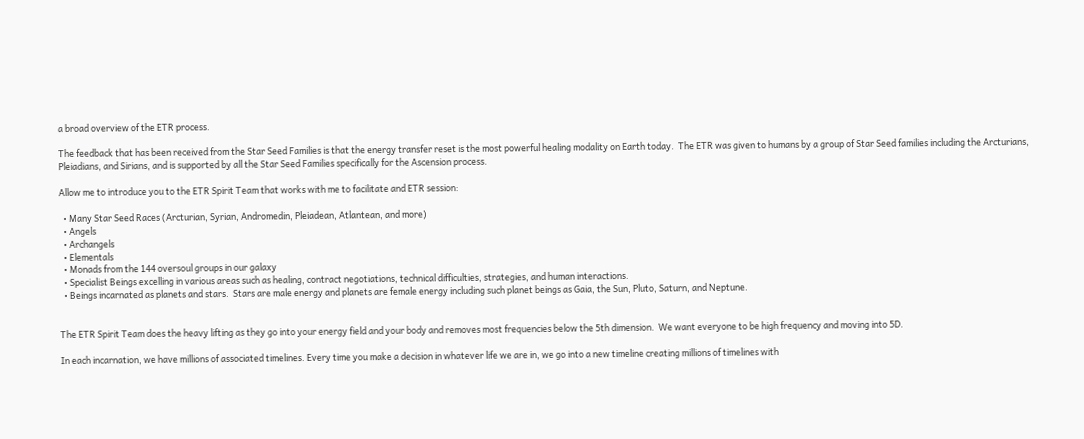a broad overview of the ETR process.

The feedback that has been received from the Star Seed Families is that the energy transfer reset is the most powerful healing modality on Earth today.  The ETR was given to humans by a group of Star Seed families including the Arcturians, Pleiadians, and Sirians, and is supported by all the Star Seed Families specifically for the Ascension process.

Allow me to introduce you to the ETR Spirit Team that works with me to facilitate and ETR session:

  • Many Star Seed Races (Arcturian, Syrian, Andromedin, Pleiadean, Atlantean, and more)
  • Angels
  • Archangels
  • Elementals
  • Monads from the 144 oversoul groups in our galaxy
  • Specialist Beings excelling in various areas such as healing, contract negotiations, technical difficulties, strategies, and human interactions.
  • Beings incarnated as planets and stars.  Stars are male energy and planets are female energy including such planet beings as Gaia, the Sun, Pluto, Saturn, and Neptune.


The ETR Spirit Team does the heavy lifting as they go into your energy field and your body and removes most frequencies below the 5th dimension.  We want everyone to be high frequency and moving into 5D.

In each incarnation, we have millions of associated timelines. Every time you make a decision in whatever life we are in, we go into a new timeline creating millions of timelines with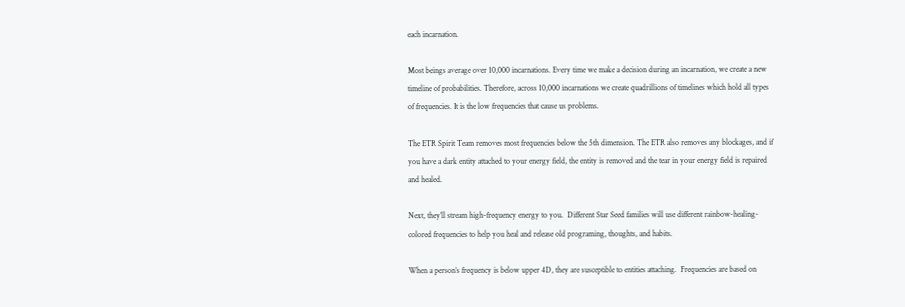each incarnation.

Most beings average over 10,000 incarnations. Every time we make a decision during an incarnation, we create a new timeline of probabilities. Therefore, across 10,000 incarnations we create quadrillions of timelines which hold all types of frequencies. It is the low frequencies that cause us problems.

The ETR Spirit Team removes most frequencies below the 5th dimension. The ETR also removes any blockages, and if you have a dark entity attached to your energy field, the entity is removed and the tear in your energy field is repaired and healed.

Next, they’ll stream high-frequency energy to you.  Different Star Seed families will use different rainbow-healing-colored frequencies to help you heal and release old programing, thoughts, and habits.

When a person’s frequency is below upper 4D, they are susceptible to entities attaching.  Frequencies are based on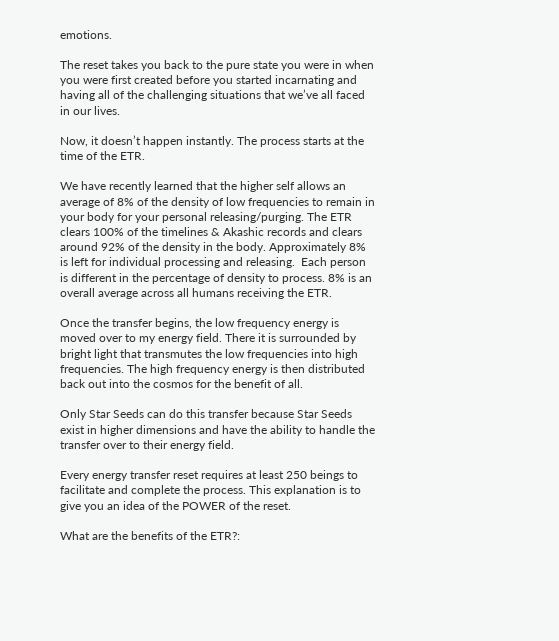emotions.

The reset takes you back to the pure state you were in when you were first created before you started incarnating and having all of the challenging situations that we’ve all faced in our lives.

Now, it doesn’t happen instantly. The process starts at the time of the ETR.

We have recently learned that the higher self allows an average of 8% of the density of low frequencies to remain in your body for your personal releasing/purging. The ETR clears 100% of the timelines & Akashic records and clears around 92% of the density in the body. Approximately 8% is left for individual processing and releasing.  Each person is different in the percentage of density to process. 8% is an overall average across all humans receiving the ETR.

Once the transfer begins, the low frequency energy is moved over to my energy field. There it is surrounded by bright light that transmutes the low frequencies into high frequencies. The high frequency energy is then distributed back out into the cosmos for the benefit of all.

Only Star Seeds can do this transfer because Star Seeds exist in higher dimensions and have the ability to handle the transfer over to their energy field.

Every energy transfer reset requires at least 250 beings to facilitate and complete the process. This explanation is to give you an idea of the POWER of the reset.

What are the benefits of the ETR?: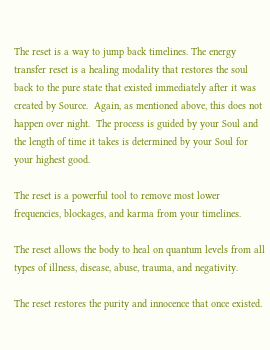The reset is a way to jump back timelines. The energy transfer reset is a healing modality that restores the soul back to the pure state that existed immediately after it was created by Source.  Again, as mentioned above, this does not happen over night.  The process is guided by your Soul and the length of time it takes is determined by your Soul for your highest good.

The reset is a powerful tool to remove most lower frequencies, blockages, and karma from your timelines.

The reset allows the body to heal on quantum levels from all types of illness, disease, abuse, trauma, and negativity.

The reset restores the purity and innocence that once existed.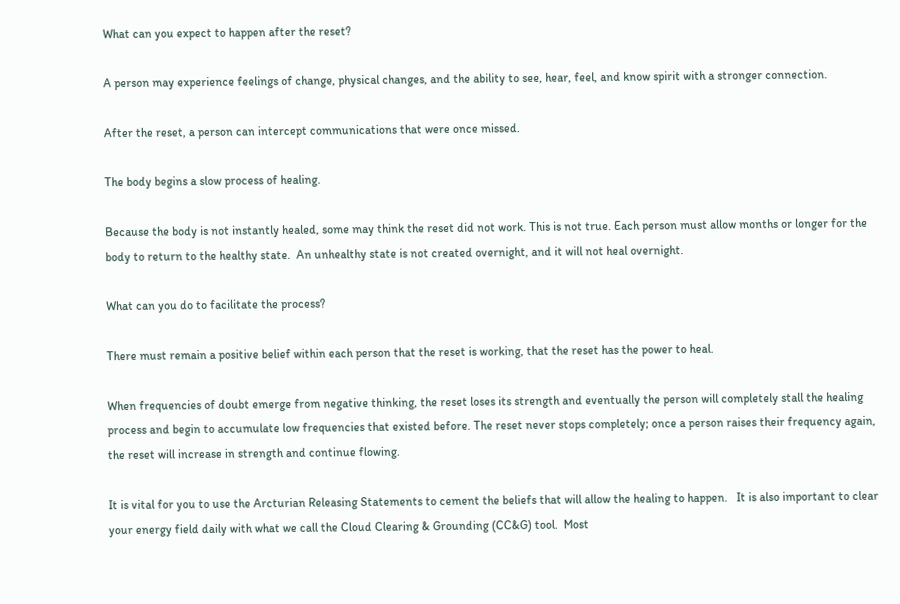What can you expect to happen after the reset?

A person may experience feelings of change, physical changes, and the ability to see, hear, feel, and know spirit with a stronger connection.

After the reset, a person can intercept communications that were once missed.

The body begins a slow process of healing.

Because the body is not instantly healed, some may think the reset did not work. This is not true. Each person must allow months or longer for the body to return to the healthy state.  An unhealthy state is not created overnight, and it will not heal overnight.

What can you do to facilitate the process?

There must remain a positive belief within each person that the reset is working, that the reset has the power to heal.

When frequencies of doubt emerge from negative thinking, the reset loses its strength and eventually the person will completely stall the healing process and begin to accumulate low frequencies that existed before. The reset never stops completely; once a person raises their frequency again, the reset will increase in strength and continue flowing.

It is vital for you to use the Arcturian Releasing Statements to cement the beliefs that will allow the healing to happen.   It is also important to clear your energy field daily with what we call the Cloud Clearing & Grounding (CC&G) tool.  Most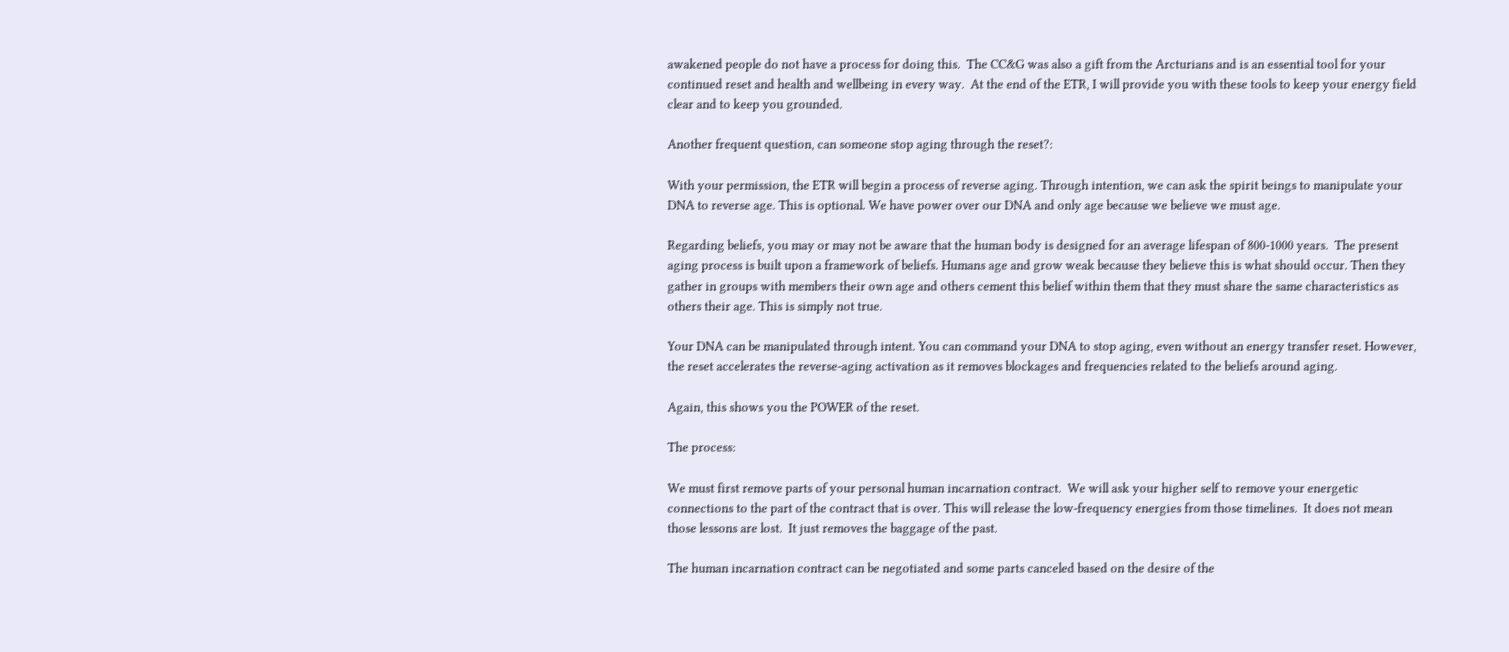awakened people do not have a process for doing this.  The CC&G was also a gift from the Arcturians and is an essential tool for your continued reset and health and wellbeing in every way.  At the end of the ETR, I will provide you with these tools to keep your energy field clear and to keep you grounded.

Another frequent question, can someone stop aging through the reset?:

With your permission, the ETR will begin a process of reverse aging. Through intention, we can ask the spirit beings to manipulate your DNA to reverse age. This is optional. We have power over our DNA and only age because we believe we must age.

Regarding beliefs, you may or may not be aware that the human body is designed for an average lifespan of 800-1000 years.  The present aging process is built upon a framework of beliefs. Humans age and grow weak because they believe this is what should occur. Then they gather in groups with members their own age and others cement this belief within them that they must share the same characteristics as others their age. This is simply not true.

Your DNA can be manipulated through intent. You can command your DNA to stop aging, even without an energy transfer reset. However, the reset accelerates the reverse-aging activation as it removes blockages and frequencies related to the beliefs around aging.

Again, this shows you the POWER of the reset.

The process:

We must first remove parts of your personal human incarnation contract.  We will ask your higher self to remove your energetic connections to the part of the contract that is over. This will release the low-frequency energies from those timelines.  It does not mean those lessons are lost.  It just removes the baggage of the past.

The human incarnation contract can be negotiated and some parts canceled based on the desire of the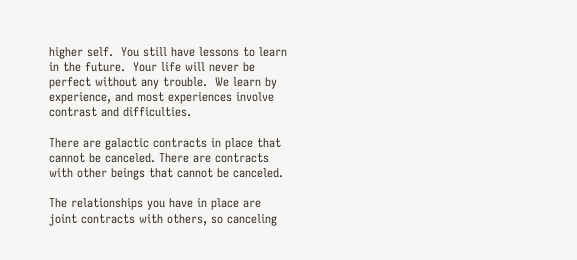higher self.  You still have lessons to learn in the future.  Your life will never be perfect without any trouble.  We learn by experience, and most experiences involve contrast and difficulties.

There are galactic contracts in place that cannot be canceled. There are contracts with other beings that cannot be canceled.

The relationships you have in place are joint contracts with others, so canceling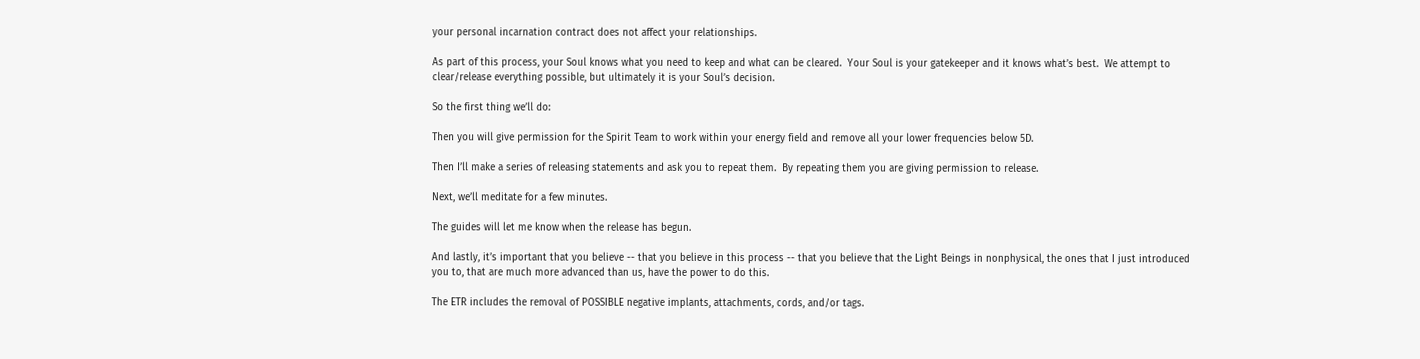your personal incarnation contract does not affect your relationships.

As part of this process, your Soul knows what you need to keep and what can be cleared.  Your Soul is your gatekeeper and it knows what’s best.  We attempt to clear/release everything possible, but ultimately it is your Soul’s decision.

So the first thing we’ll do:

Then you will give permission for the Spirit Team to work within your energy field and remove all your lower frequencies below 5D.

Then I’ll make a series of releasing statements and ask you to repeat them.  By repeating them you are giving permission to release.

Next, we’ll meditate for a few minutes.

The guides will let me know when the release has begun.

And lastly, it’s important that you believe -- that you believe in this process -- that you believe that the Light Beings in nonphysical, the ones that I just introduced you to, that are much more advanced than us, have the power to do this.

The ETR includes the removal of POSSIBLE negative implants, attachments, cords, and/or tags.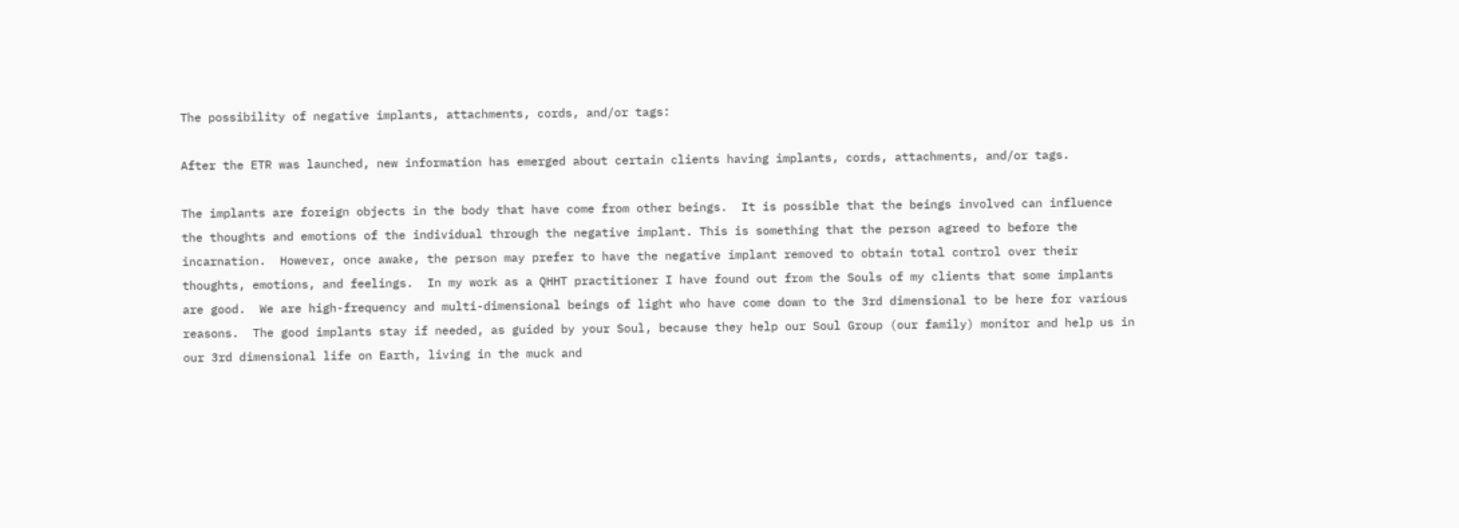The possibility of negative implants, attachments, cords, and/or tags:

After the ETR was launched, new information has emerged about certain clients having implants, cords, attachments, and/or tags.

The implants are foreign objects in the body that have come from other beings.  It is possible that the beings involved can influence the thoughts and emotions of the individual through the negative implant. This is something that the person agreed to before the incarnation.  However, once awake, the person may prefer to have the negative implant removed to obtain total control over their thoughts, emotions, and feelings.  In my work as a QHHT practitioner I have found out from the Souls of my clients that some implants are good.  We are high-frequency and multi-dimensional beings of light who have come down to the 3rd dimensional to be here for various reasons.  The good implants stay if needed, as guided by your Soul, because they help our Soul Group (our family) monitor and help us in our 3rd dimensional life on Earth, living in the muck and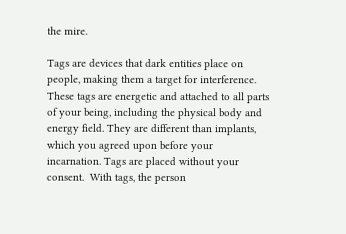the mire.

Tags are devices that dark entities place on people, making them a target for interference. These tags are energetic and attached to all parts of your being, including the physical body and energy field. They are different than implants, which you agreed upon before your incarnation. Tags are placed without your consent.  With tags, the person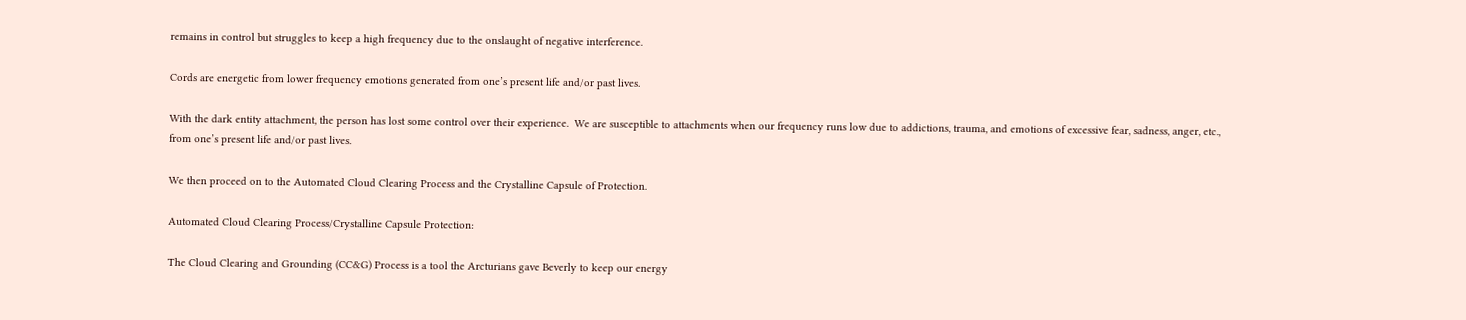remains in control but struggles to keep a high frequency due to the onslaught of negative interference.

Cords are energetic from lower frequency emotions generated from one’s present life and/or past lives.

With the dark entity attachment, the person has lost some control over their experience.  We are susceptible to attachments when our frequency runs low due to addictions, trauma, and emotions of excessive fear, sadness, anger, etc., from one’s present life and/or past lives.

We then proceed on to the Automated Cloud Clearing Process and the Crystalline Capsule of Protection.

Automated Cloud Clearing Process/Crystalline Capsule Protection:

The Cloud Clearing and Grounding (CC&G) Process is a tool the Arcturians gave Beverly to keep our energy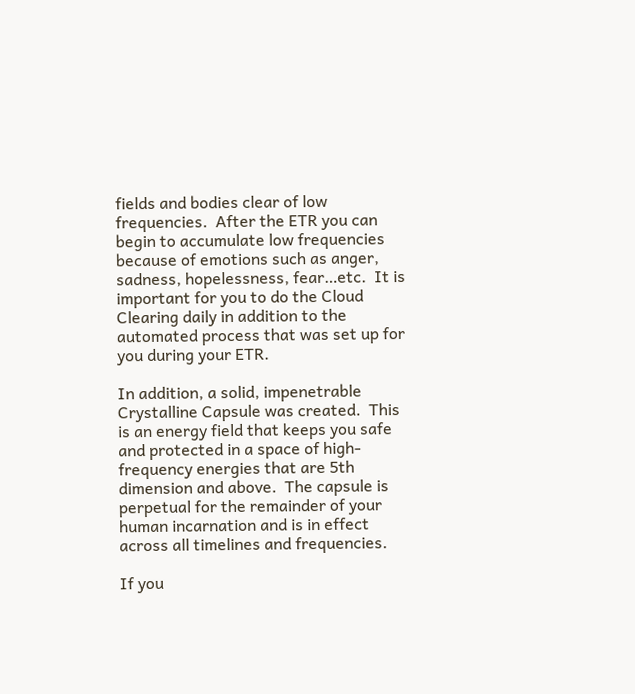fields and bodies clear of low frequencies.  After the ETR you can begin to accumulate low frequencies because of emotions such as anger, sadness, hopelessness, fear…etc.  It is important for you to do the Cloud Clearing daily in addition to the automated process that was set up for you during your ETR.

In addition, a solid, impenetrable Crystalline Capsule was created.  This is an energy field that keeps you safe and protected in a space of high-frequency energies that are 5th dimension and above.  The capsule is perpetual for the remainder of your human incarnation and is in effect across all timelines and frequencies.

If you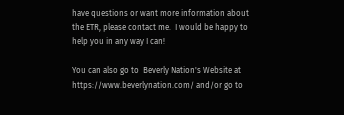have questions or want more information about the ETR, please contact me.  I would be happy to help you in any way I can!

You can also go to  Beverly Nation's Website at
https://www.beverlynation.com/ and/or go to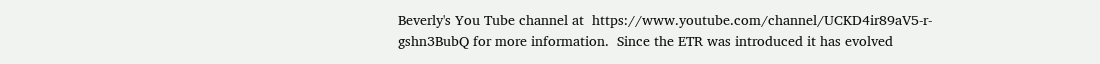Beverly's You Tube channel at  https://www.youtube.com/channel/UCKD4ir89aV5-r-gshn3BubQ for more information.  Since the ETR was introduced it has evolved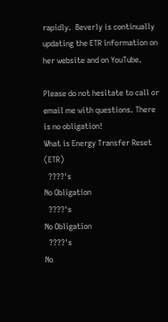rapidly.  Beverly is continually updating the ETR information on her website and on YouTube.

Please do not hesitate to call or email me with questions. There is no obligation!
What is Energy Transfer Reset (ETR)
  ????'s
No Obligation
  ????'s
No Obligation
  ????'s
No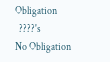Obligation
  ????'s
No Obligation